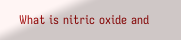What is nitric oxide and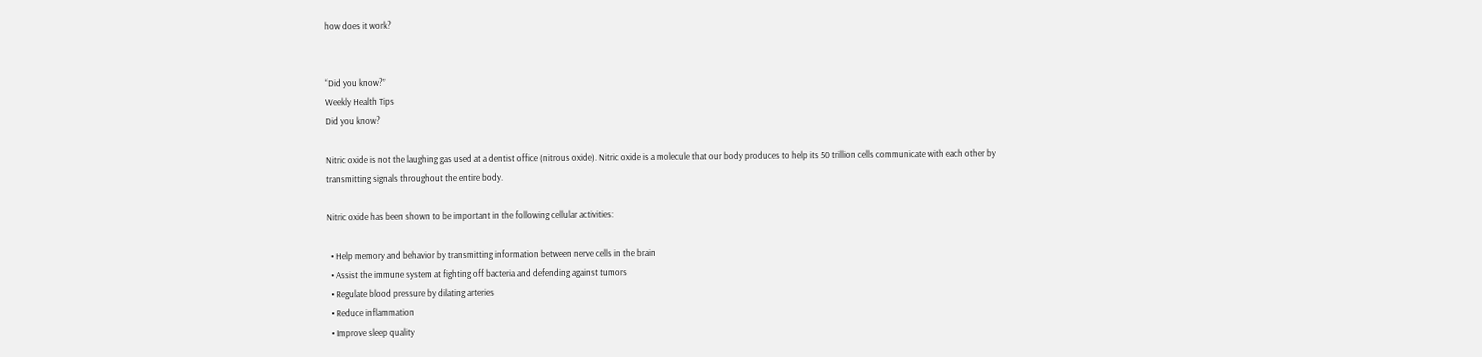how does it work?


“Did you know?”
Weekly Health Tips
Did you know?

Nitric oxide is not the laughing gas used at a dentist office (nitrous oxide). Nitric oxide is a molecule that our body produces to help its 50 trillion cells communicate with each other by transmitting signals throughout the entire body.

Nitric oxide has been shown to be important in the following cellular activities:

  • Help memory and behavior by transmitting information between nerve cells in the brain
  • Assist the immune system at fighting off bacteria and defending against tumors
  • Regulate blood pressure by dilating arteries
  • Reduce inflammation
  • Improve sleep quality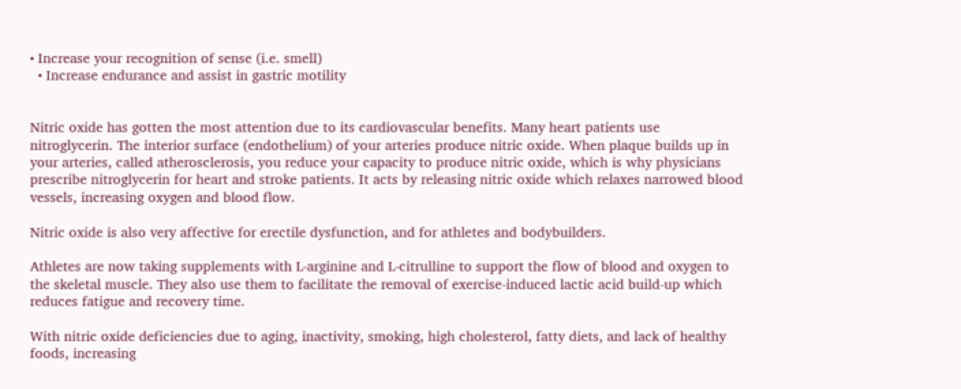• Increase your recognition of sense (i.e. smell)
  • Increase endurance and assist in gastric motility


Nitric oxide has gotten the most attention due to its cardiovascular benefits. Many heart patients use nitroglycerin. The interior surface (endothelium) of your arteries produce nitric oxide. When plaque builds up in your arteries, called atherosclerosis, you reduce your capacity to produce nitric oxide, which is why physicians prescribe nitroglycerin for heart and stroke patients. It acts by releasing nitric oxide which relaxes narrowed blood vessels, increasing oxygen and blood flow.

Nitric oxide is also very affective for erectile dysfunction, and for athletes and bodybuilders.

Athletes are now taking supplements with L-arginine and L-citrulline to support the flow of blood and oxygen to the skeletal muscle. They also use them to facilitate the removal of exercise-induced lactic acid build-up which reduces fatigue and recovery time.

With nitric oxide deficiencies due to aging, inactivity, smoking, high cholesterol, fatty diets, and lack of healthy foods, increasing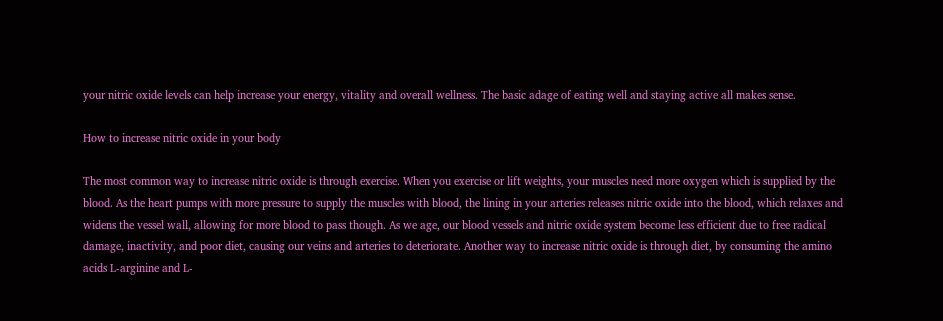your nitric oxide levels can help increase your energy, vitality and overall wellness. The basic adage of eating well and staying active all makes sense.

How to increase nitric oxide in your body

The most common way to increase nitric oxide is through exercise. When you exercise or lift weights, your muscles need more oxygen which is supplied by the blood. As the heart pumps with more pressure to supply the muscles with blood, the lining in your arteries releases nitric oxide into the blood, which relaxes and widens the vessel wall, allowing for more blood to pass though. As we age, our blood vessels and nitric oxide system become less efficient due to free radical damage, inactivity, and poor diet, causing our veins and arteries to deteriorate. Another way to increase nitric oxide is through diet, by consuming the amino acids L-arginine and L-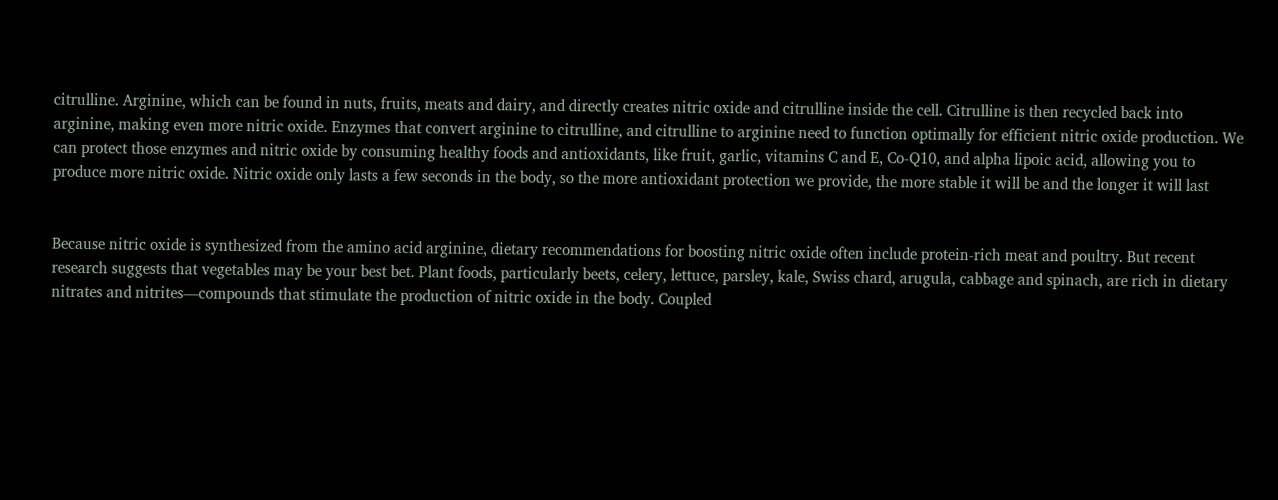citrulline. Arginine, which can be found in nuts, fruits, meats and dairy, and directly creates nitric oxide and citrulline inside the cell. Citrulline is then recycled back into arginine, making even more nitric oxide. Enzymes that convert arginine to citrulline, and citrulline to arginine need to function optimally for efficient nitric oxide production. We can protect those enzymes and nitric oxide by consuming healthy foods and antioxidants, like fruit, garlic, vitamins C and E, Co-Q10, and alpha lipoic acid, allowing you to produce more nitric oxide. Nitric oxide only lasts a few seconds in the body, so the more antioxidant protection we provide, the more stable it will be and the longer it will last


Because nitric oxide is synthesized from the amino acid arginine, dietary recommendations for boosting nitric oxide often include protein-rich meat and poultry. But recent research suggests that vegetables may be your best bet. Plant foods, particularly beets, celery, lettuce, parsley, kale, Swiss chard, arugula, cabbage and spinach, are rich in dietary nitrates and nitrites—compounds that stimulate the production of nitric oxide in the body. Coupled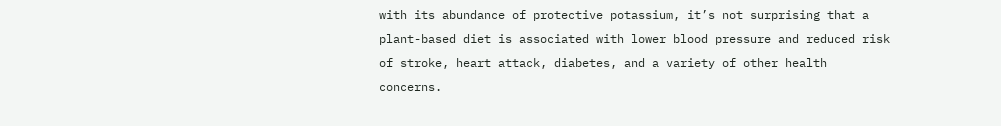with its abundance of protective potassium, it’s not surprising that a plant-based diet is associated with lower blood pressure and reduced risk of stroke, heart attack, diabetes, and a variety of other health concerns.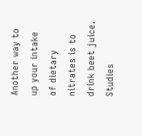Another way to up your intake of dietary nitrates is to drink beet juice. Studies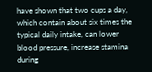have shown that two cups a day, which contain about six times the typical daily intake, can lower blood pressure, increase stamina during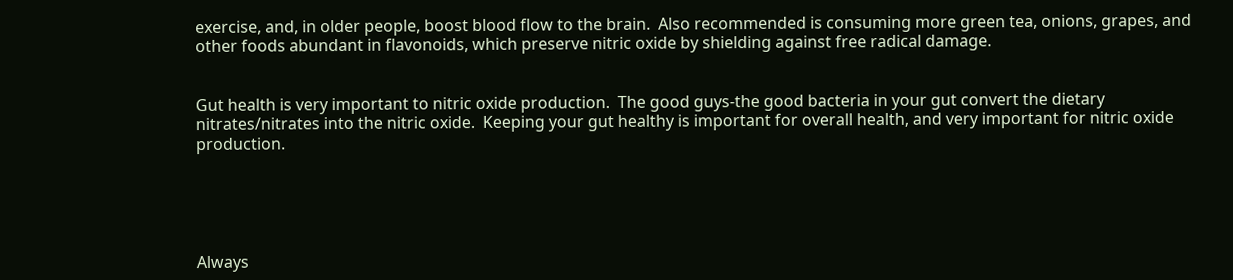exercise, and, in older people, boost blood flow to the brain.  Also recommended is consuming more green tea, onions, grapes, and other foods abundant in flavonoids, which preserve nitric oxide by shielding against free radical damage.


Gut health is very important to nitric oxide production.  The good guys-the good bacteria in your gut convert the dietary nitrates/nitrates into the nitric oxide.  Keeping your gut healthy is important for overall health, and very important for nitric oxide production.





Always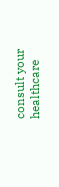consult your healthcare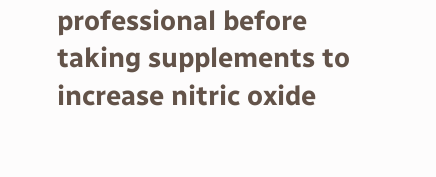professional before taking supplements to increase nitric oxide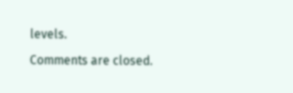levels.

Comments are closed.